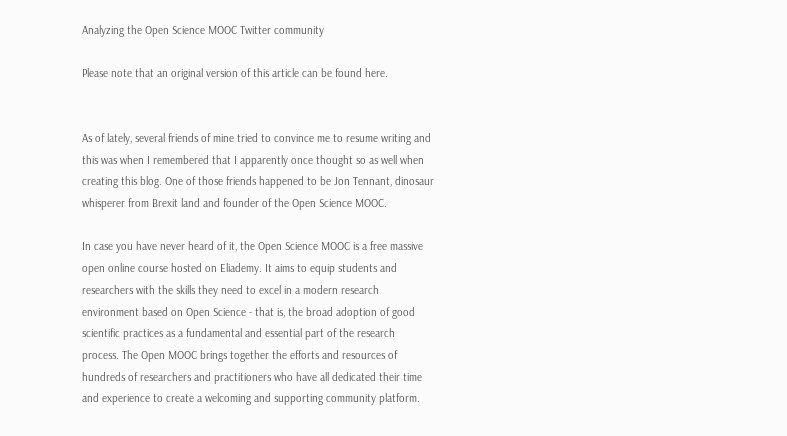Analyzing the Open Science MOOC Twitter community

Please note that an original version of this article can be found here.


As of lately, several friends of mine tried to convince me to resume writing and this was when I remembered that I apparently once thought so as well when creating this blog. One of those friends happened to be Jon Tennant, dinosaur whisperer from Brexit land and founder of the Open Science MOOC.

In case you have never heard of it, the Open Science MOOC is a free massive open online course hosted on Eliademy. It aims to equip students and researchers with the skills they need to excel in a modern research environment based on Open Science - that is, the broad adoption of good scientific practices as a fundamental and essential part of the research process. The Open MOOC brings together the efforts and resources of hundreds of researchers and practitioners who have all dedicated their time and experience to create a welcoming and supporting community platform.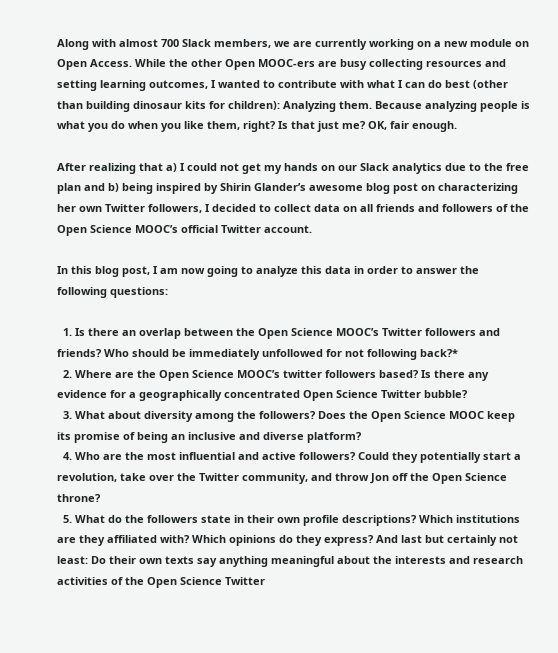Along with almost 700 Slack members, we are currently working on a new module on Open Access. While the other Open MOOC-ers are busy collecting resources and setting learning outcomes, I wanted to contribute with what I can do best (other than building dinosaur kits for children): Analyzing them. Because analyzing people is what you do when you like them, right? Is that just me? OK, fair enough.

After realizing that a) I could not get my hands on our Slack analytics due to the free plan and b) being inspired by Shirin Glander’s awesome blog post on characterizing her own Twitter followers, I decided to collect data on all friends and followers of the Open Science MOOC’s official Twitter account.

In this blog post, I am now going to analyze this data in order to answer the following questions:

  1. Is there an overlap between the Open Science MOOC’s Twitter followers and friends? Who should be immediately unfollowed for not following back?*
  2. Where are the Open Science MOOC’s twitter followers based? Is there any evidence for a geographically concentrated Open Science Twitter bubble?
  3. What about diversity among the followers? Does the Open Science MOOC keep its promise of being an inclusive and diverse platform?
  4. Who are the most influential and active followers? Could they potentially start a revolution, take over the Twitter community, and throw Jon off the Open Science throne?
  5. What do the followers state in their own profile descriptions? Which institutions are they affiliated with? Which opinions do they express? And last but certainly not least: Do their own texts say anything meaningful about the interests and research activities of the Open Science Twitter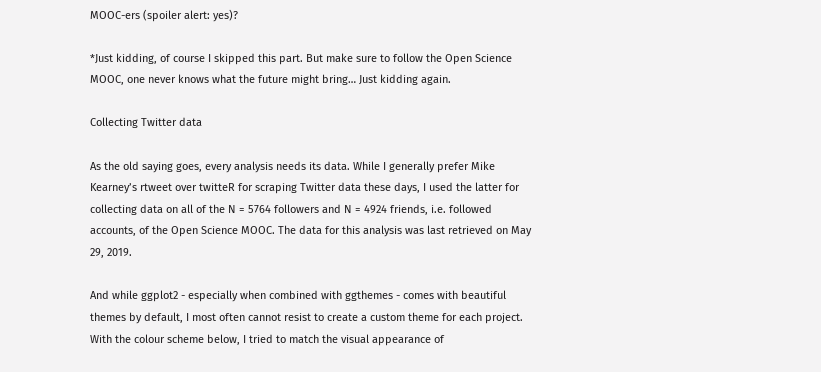MOOC-ers (spoiler alert: yes)?

*Just kidding, of course I skipped this part. But make sure to follow the Open Science MOOC, one never knows what the future might bring… Just kidding again.

Collecting Twitter data

As the old saying goes, every analysis needs its data. While I generally prefer Mike Kearney’s rtweet over twitteR for scraping Twitter data these days, I used the latter for collecting data on all of the N = 5764 followers and N = 4924 friends, i.e. followed accounts, of the Open Science MOOC. The data for this analysis was last retrieved on May 29, 2019.

And while ggplot2 - especially when combined with ggthemes - comes with beautiful themes by default, I most often cannot resist to create a custom theme for each project. With the colour scheme below, I tried to match the visual appearance of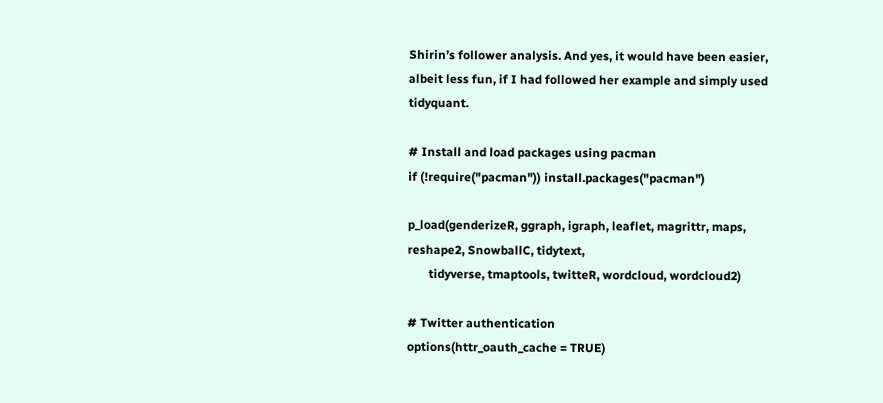Shirin’s follower analysis. And yes, it would have been easier, albeit less fun, if I had followed her example and simply used tidyquant.

# Install and load packages using pacman
if (!require("pacman")) install.packages("pacman")

p_load(genderizeR, ggraph, igraph, leaflet, magrittr, maps, reshape2, SnowballC, tidytext,
       tidyverse, tmaptools, twitteR, wordcloud, wordcloud2)

# Twitter authentication
options(httr_oauth_cache = TRUE)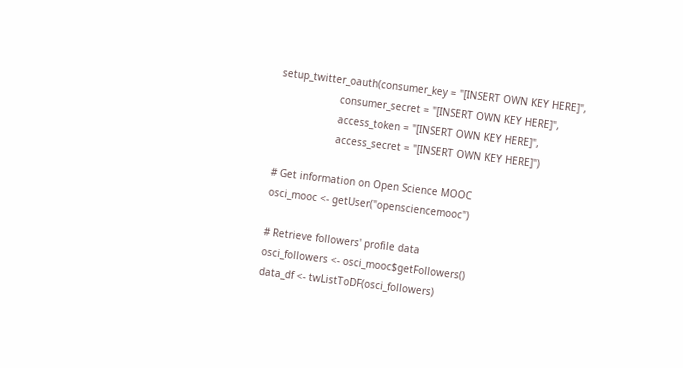setup_twitter_oauth(consumer_key = "[INSERT OWN KEY HERE]",
                    consumer_secret = "[INSERT OWN KEY HERE]",
                    access_token = "[INSERT OWN KEY HERE]",
                    access_secret = "[INSERT OWN KEY HERE]")

# Get information on Open Science MOOC
osci_mooc <- getUser("opensciencemooc")

# Retrieve followers' profile data
osci_followers <- osci_mooc$getFollowers()
data_df <- twListToDF(osci_followers)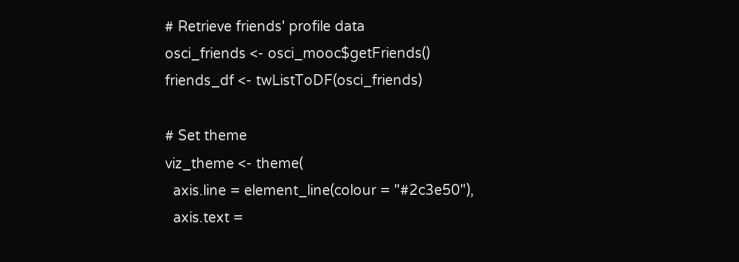# Retrieve friends' profile data
osci_friends <- osci_mooc$getFriends()
friends_df <- twListToDF(osci_friends)

# Set theme
viz_theme <- theme(
  axis.line = element_line(colour = "#2c3e50"),
  axis.text =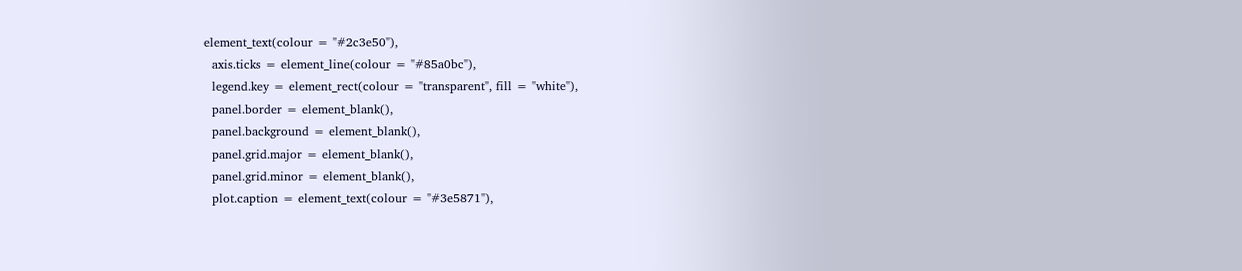element_text(colour = "#2c3e50"),
  axis.ticks = element_line(colour = "#85a0bc"),
  legend.key = element_rect(colour = "transparent", fill = "white"),
  panel.border = element_blank(),
  panel.background = element_blank(),
  panel.grid.major = element_blank(),
  panel.grid.minor = element_blank(),
  plot.caption = element_text(colour = "#3e5871"),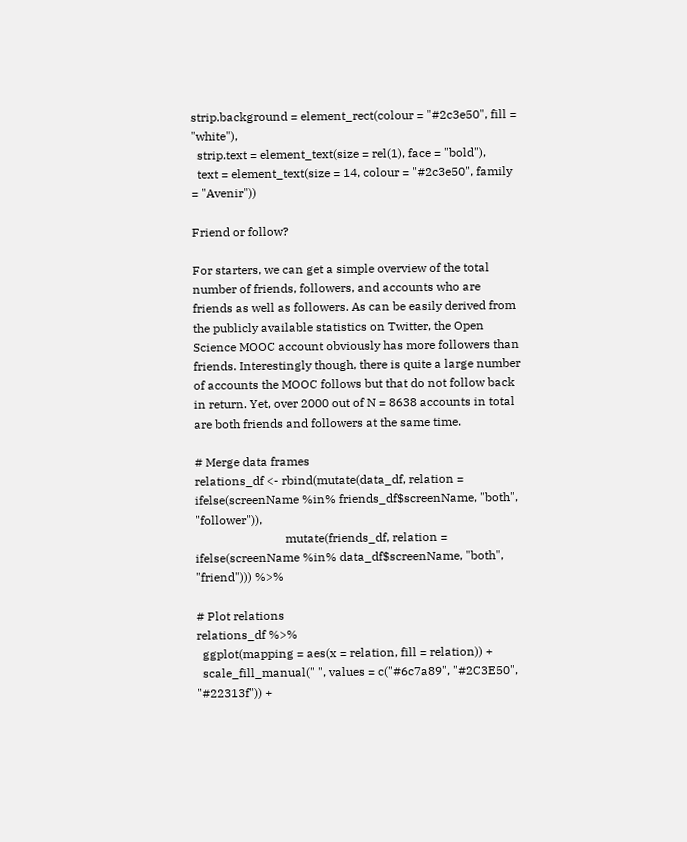strip.background = element_rect(colour = "#2c3e50", fill = "white"),
  strip.text = element_text(size = rel(1), face = "bold"),
  text = element_text(size = 14, colour = "#2c3e50", family = "Avenir"))

Friend or follow?

For starters, we can get a simple overview of the total number of friends, followers, and accounts who are friends as well as followers. As can be easily derived from the publicly available statistics on Twitter, the Open Science MOOC account obviously has more followers than friends. Interestingly though, there is quite a large number of accounts the MOOC follows but that do not follow back in return. Yet, over 2000 out of N = 8638 accounts in total are both friends and followers at the same time.

# Merge data frames
relations_df <- rbind(mutate(data_df, relation = ifelse(screenName %in% friends_df$screenName, "both", "follower")),
                              mutate(friends_df, relation = ifelse(screenName %in% data_df$screenName, "both", "friend"))) %>%

# Plot relations
relations_df %>%
  ggplot(mapping = aes(x = relation, fill = relation)) +
  scale_fill_manual(" ", values = c("#6c7a89", "#2C3E50", "#22313f")) +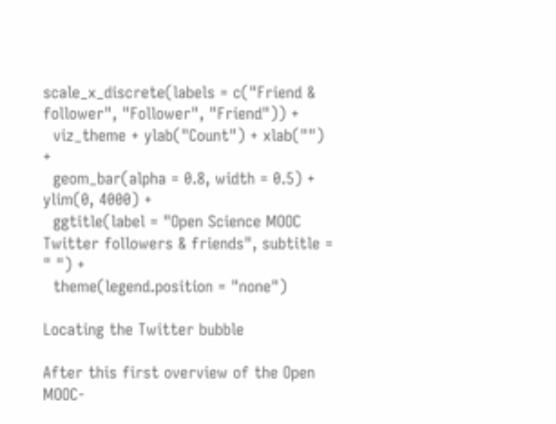scale_x_discrete(labels = c("Friend & follower", "Follower", "Friend")) +
  viz_theme + ylab("Count") + xlab("") +
  geom_bar(alpha = 0.8, width = 0.5) + ylim(0, 4000) +
  ggtitle(label = "Open Science MOOC Twitter followers & friends", subtitle = " ") +
  theme(legend.position = "none")

Locating the Twitter bubble

After this first overview of the Open MOOC-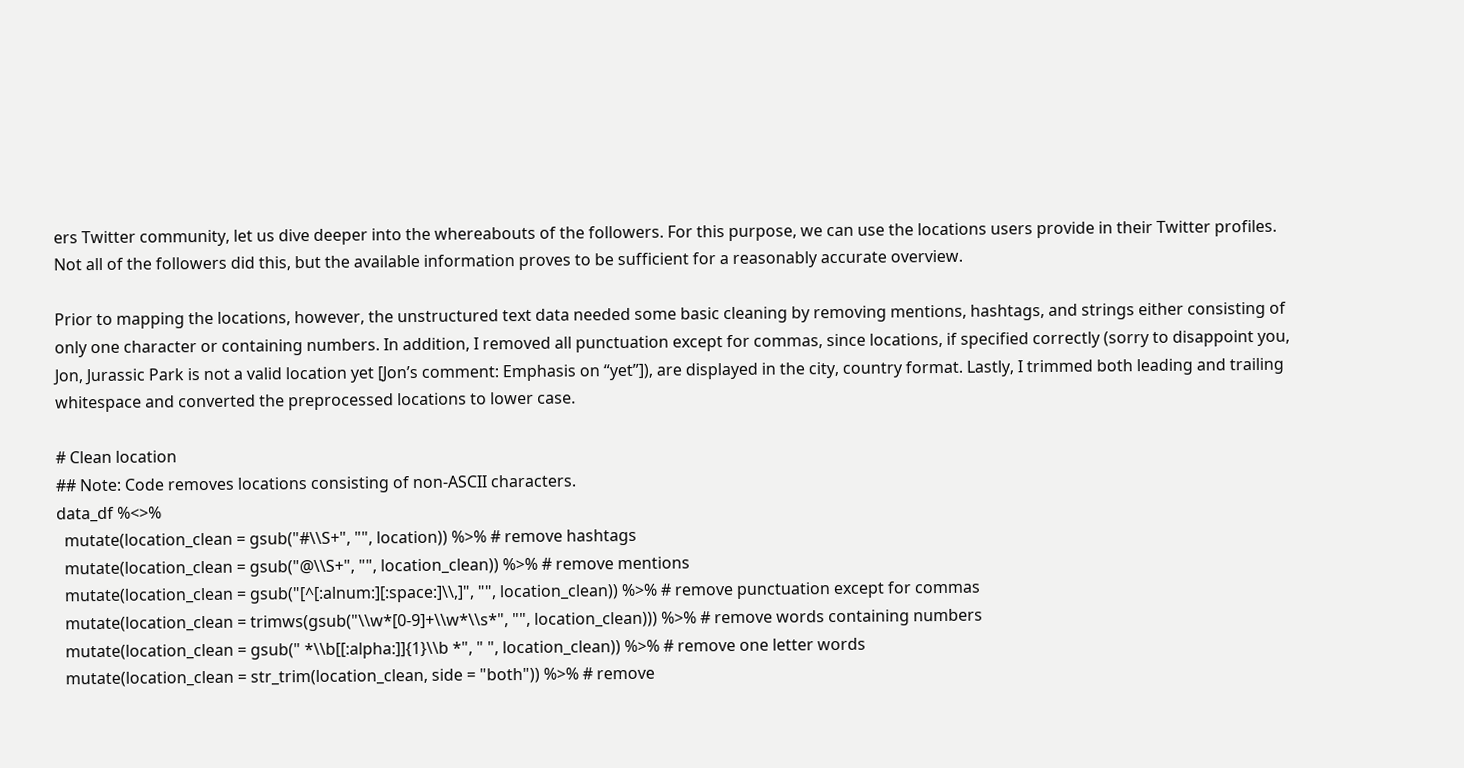ers Twitter community, let us dive deeper into the whereabouts of the followers. For this purpose, we can use the locations users provide in their Twitter profiles. Not all of the followers did this, but the available information proves to be sufficient for a reasonably accurate overview.

Prior to mapping the locations, however, the unstructured text data needed some basic cleaning by removing mentions, hashtags, and strings either consisting of only one character or containing numbers. In addition, I removed all punctuation except for commas, since locations, if specified correctly (sorry to disappoint you, Jon, Jurassic Park is not a valid location yet [Jon’s comment: Emphasis on “yet”]), are displayed in the city, country format. Lastly, I trimmed both leading and trailing whitespace and converted the preprocessed locations to lower case.

# Clean location
## Note: Code removes locations consisting of non-ASCII characters.
data_df %<>%
  mutate(location_clean = gsub("#\\S+", "", location)) %>% # remove hashtags
  mutate(location_clean = gsub("@\\S+", "", location_clean)) %>% # remove mentions
  mutate(location_clean = gsub("[^[:alnum:][:space:]\\,]", "", location_clean)) %>% # remove punctuation except for commas
  mutate(location_clean = trimws(gsub("\\w*[0-9]+\\w*\\s*", "", location_clean))) %>% # remove words containing numbers
  mutate(location_clean = gsub(" *\\b[[:alpha:]]{1}\\b *", " ", location_clean)) %>% # remove one letter words
  mutate(location_clean = str_trim(location_clean, side = "both")) %>% # remove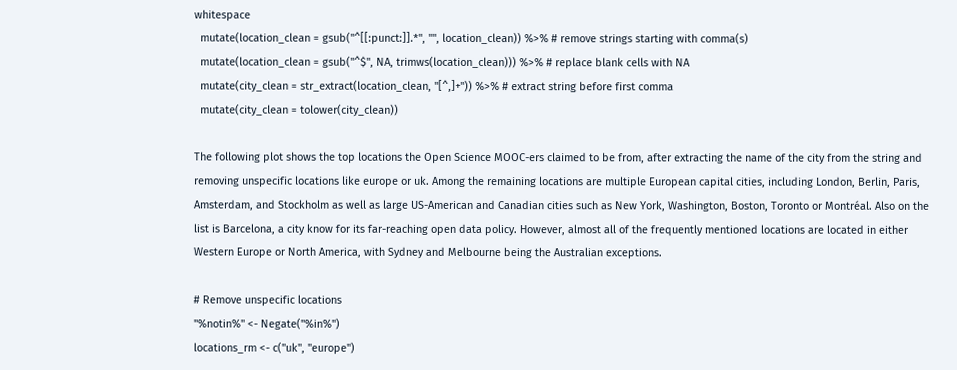whitespace
  mutate(location_clean = gsub("^[[:punct:]].*", "", location_clean)) %>% # remove strings starting with comma(s)
  mutate(location_clean = gsub("^$", NA, trimws(location_clean))) %>% # replace blank cells with NA
  mutate(city_clean = str_extract(location_clean, "[^,]+")) %>% # extract string before first comma
  mutate(city_clean = tolower(city_clean))

The following plot shows the top locations the Open Science MOOC-ers claimed to be from, after extracting the name of the city from the string and removing unspecific locations like europe or uk. Among the remaining locations are multiple European capital cities, including London, Berlin, Paris, Amsterdam, and Stockholm as well as large US-American and Canadian cities such as New York, Washington, Boston, Toronto or Montréal. Also on the list is Barcelona, a city know for its far-reaching open data policy. However, almost all of the frequently mentioned locations are located in either Western Europe or North America, with Sydney and Melbourne being the Australian exceptions.

# Remove unspecific locations
"%notin%" <- Negate("%in%")
locations_rm <- c("uk", "europe")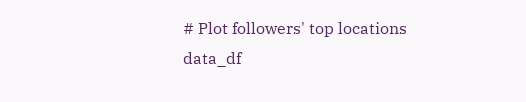# Plot followers' top locations
data_df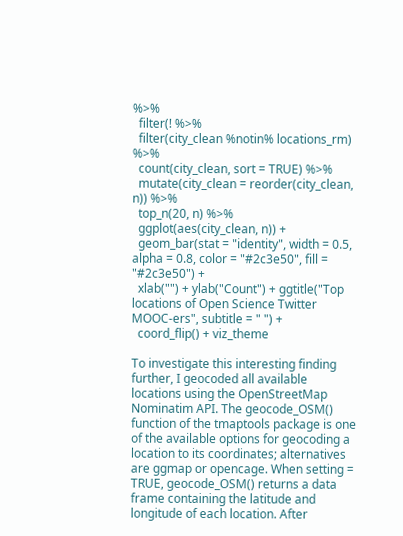%>%
  filter(! %>%
  filter(city_clean %notin% locations_rm) %>%
  count(city_clean, sort = TRUE) %>%
  mutate(city_clean = reorder(city_clean, n)) %>%
  top_n(20, n) %>%
  ggplot(aes(city_clean, n)) +
  geom_bar(stat = "identity", width = 0.5, alpha = 0.8, color = "#2c3e50", fill = "#2c3e50") +
  xlab("") + ylab("Count") + ggtitle("Top locations of Open Science Twitter MOOC-ers", subtitle = " ") +
  coord_flip() + viz_theme

To investigate this interesting finding further, I geocoded all available locations using the OpenStreetMap Nominatim API. The geocode_OSM() function of the tmaptools package is one of the available options for geocoding a location to its coordinates; alternatives are ggmap or opencage. When setting = TRUE, geocode_OSM() returns a data frame containing the latitude and longitude of each location. After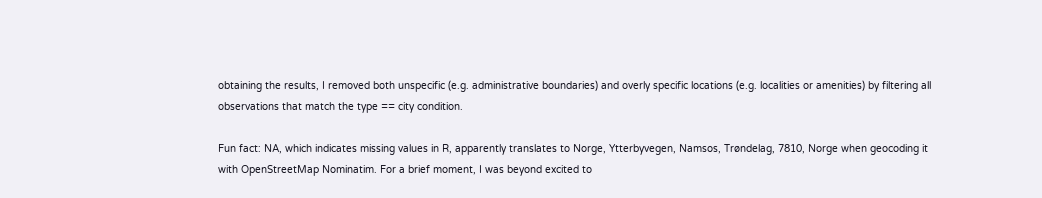obtaining the results, I removed both unspecific (e.g. administrative boundaries) and overly specific locations (e.g. localities or amenities) by filtering all observations that match the type == city condition.

Fun fact: NA, which indicates missing values in R, apparently translates to Norge, Ytterbyvegen, Namsos, Trøndelag, 7810, Norge when geocoding it with OpenStreetMap Nominatim. For a brief moment, I was beyond excited to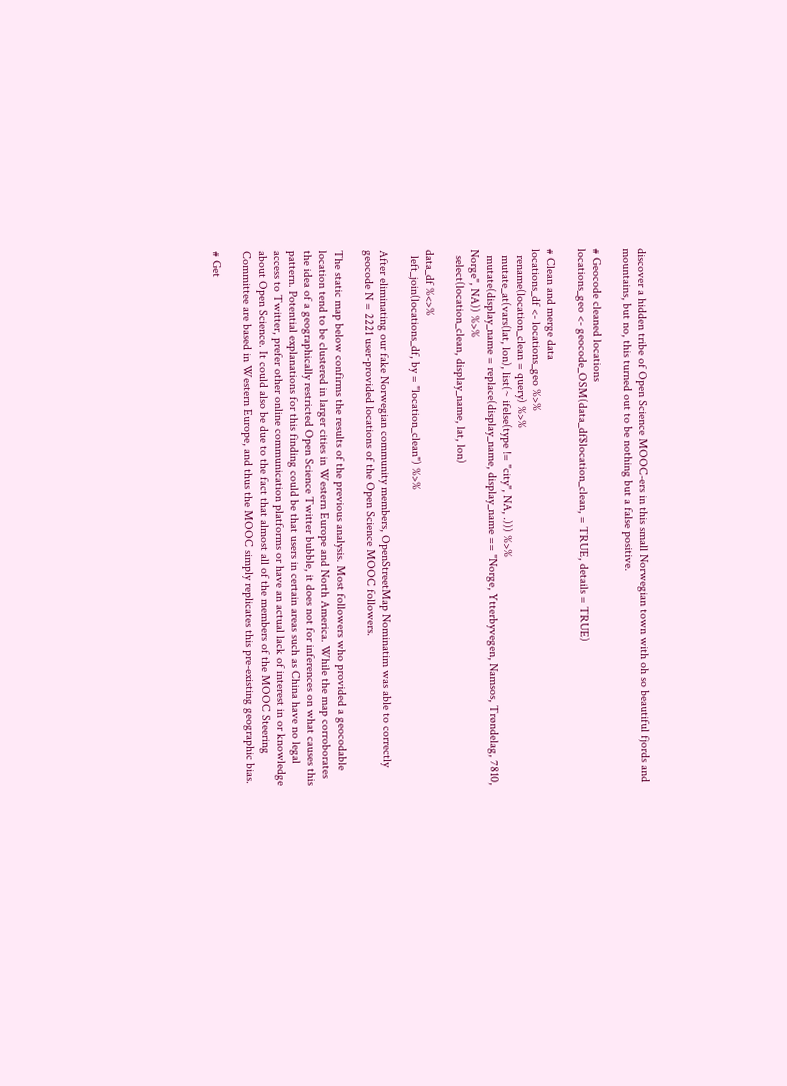discover a hidden tribe of Open Science MOOC-ers in this small Norwegian town with oh so beautiful fjords and mountains, but no, this turned out to be nothing but a false positive.

# Geocode cleaned locations
locations_geo <- geocode_OSM(data_df$location_clean, = TRUE, details = TRUE)

# Clean and merge data
locations_df <- locations_geo %>%
  rename(location_clean = query) %>%
  mutate_at(vars(lat, lon), list(~ ifelse(type != "city", NA, .))) %>%
  mutate(display_name = replace(display_name, display_name == "Norge, Ytterbyvegen, Namsos, Trøndelag, 7810, Norge", NA)) %>%
  select(location_clean, display_name, lat, lon)

data_df %<>%
  left_join(locations_df, by = "location_clean") %>%

After eliminating our fake Norwegian community members, OpenStreetMap Nominatim was able to correctly geocode N = 2221 user-provided locations of the Open Science MOOC followers.

The static map below confirms the results of the previous analysis. Most followers who provided a geocodable location tend to be clustered in larger cities in Western Europe and North America. While the map corroborates the idea of a geographically restricted Open Science Twitter bubble, it does not for inferences on what causes this pattern. Potential explanations for this finding could be that users in certain areas such as China have no legal access to Twitter, prefer other online communication platforms or have an actual lack of interest in or knowledge about Open Science. It could also be due to the fact that almost all of the members of the MOOC Steering Committee are based in Western Europe, and thus the MOOC simply replicates this pre-existing geographic bias.

# Get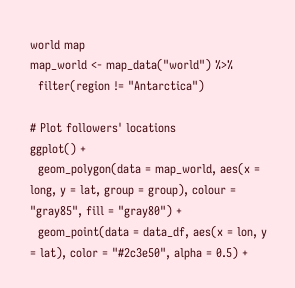world map
map_world <- map_data("world") %>%
  filter(region != "Antarctica")

# Plot followers' locations
ggplot() +
  geom_polygon(data = map_world, aes(x = long, y = lat, group = group), colour = "gray85", fill = "gray80") +
  geom_point(data = data_df, aes(x = lon, y = lat), color = "#2c3e50", alpha = 0.5) +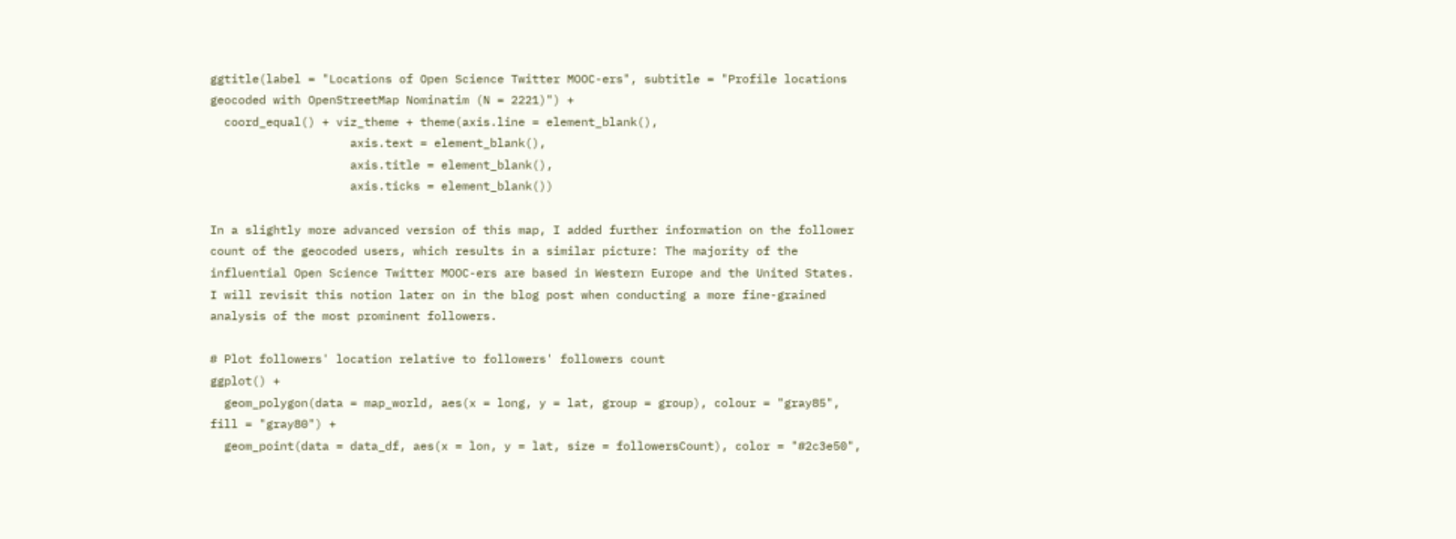ggtitle(label = "Locations of Open Science Twitter MOOC-ers", subtitle = "Profile locations geocoded with OpenStreetMap Nominatim (N = 2221)") +
  coord_equal() + viz_theme + theme(axis.line = element_blank(),
                    axis.text = element_blank(),
                    axis.title = element_blank(),
                    axis.ticks = element_blank())

In a slightly more advanced version of this map, I added further information on the follower count of the geocoded users, which results in a similar picture: The majority of the influential Open Science Twitter MOOC-ers are based in Western Europe and the United States. I will revisit this notion later on in the blog post when conducting a more fine-grained analysis of the most prominent followers.

# Plot followers' location relative to followers' followers count
ggplot() +
  geom_polygon(data = map_world, aes(x = long, y = lat, group = group), colour = "gray85", fill = "gray80") +
  geom_point(data = data_df, aes(x = lon, y = lat, size = followersCount), color = "#2c3e50",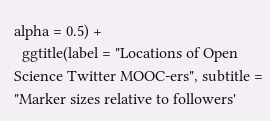alpha = 0.5) +
  ggtitle(label = "Locations of Open Science Twitter MOOC-ers", subtitle = "Marker sizes relative to followers'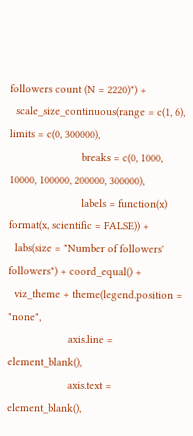followers count (N = 2220)") +
  scale_size_continuous(range = c(1, 6), limits = c(0, 300000),
                        breaks = c(0, 1000, 10000, 100000, 200000, 300000),
                        labels = function(x) format(x, scientific = FALSE)) +
  labs(size = "Number of followers' followers") + coord_equal() +
  viz_theme + theme(legend.position = "none",
                    axis.line = element_blank(),
                    axis.text = element_blank(),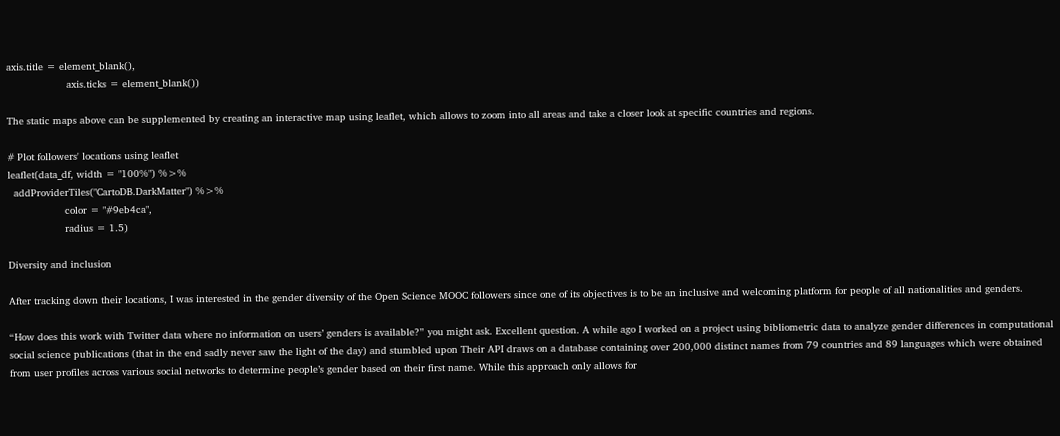axis.title = element_blank(),
                    axis.ticks = element_blank())

The static maps above can be supplemented by creating an interactive map using leaflet, which allows to zoom into all areas and take a closer look at specific countries and regions.

# Plot followers' locations using leaflet
leaflet(data_df, width = "100%") %>%
  addProviderTiles("CartoDB.DarkMatter") %>%
                   color = "#9eb4ca",
                   radius = 1.5)

Diversity and inclusion

After tracking down their locations, I was interested in the gender diversity of the Open Science MOOC followers since one of its objectives is to be an inclusive and welcoming platform for people of all nationalities and genders.

“How does this work with Twitter data where no information on users’ genders is available?” you might ask. Excellent question. A while ago I worked on a project using bibliometric data to analyze gender differences in computational social science publications (that in the end sadly never saw the light of the day) and stumbled upon Their API draws on a database containing over 200,000 distinct names from 79 countries and 89 languages which were obtained from user profiles across various social networks to determine people’s gender based on their first name. While this approach only allows for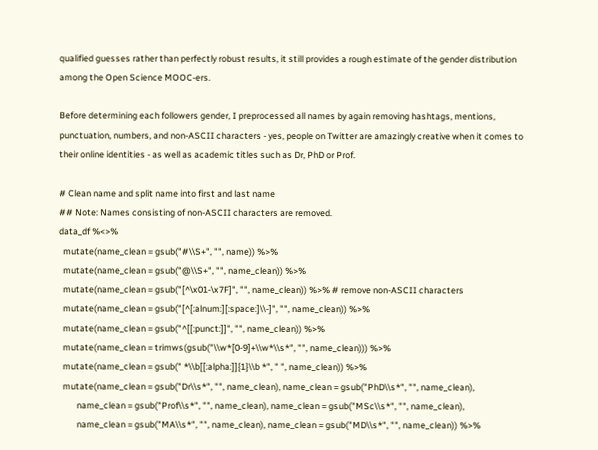qualified guesses rather than perfectly robust results, it still provides a rough estimate of the gender distribution among the Open Science MOOC-ers.

Before determining each followers gender, I preprocessed all names by again removing hashtags, mentions, punctuation, numbers, and non-ASCII characters - yes, people on Twitter are amazingly creative when it comes to their online identities - as well as academic titles such as Dr, PhD or Prof.

# Clean name and split name into first and last name
## Note: Names consisting of non-ASCII characters are removed.
data_df %<>%
  mutate(name_clean = gsub("#\\S+", "", name)) %>%
  mutate(name_clean = gsub("@\\S+", "", name_clean)) %>%
  mutate(name_clean = gsub("[^\x01-\x7F]", "", name_clean)) %>% # remove non-ASCII characters
  mutate(name_clean = gsub("[^[:alnum:][:space:]\\-]", "", name_clean)) %>%
  mutate(name_clean = gsub("^[[:punct:]]", "", name_clean)) %>%
  mutate(name_clean = trimws(gsub("\\w*[0-9]+\\w*\\s*", "", name_clean))) %>%
  mutate(name_clean = gsub(" *\\b[[:alpha:]]{1}\\b *", " ", name_clean)) %>%
  mutate(name_clean = gsub("Dr\\s*", "", name_clean), name_clean = gsub("PhD\\s*", "", name_clean),
         name_clean = gsub("Prof\\s*", "", name_clean), name_clean = gsub("MSc\\s*", "", name_clean),
         name_clean = gsub("MA\\s*", "", name_clean), name_clean = gsub("MD\\s*", "", name_clean)) %>%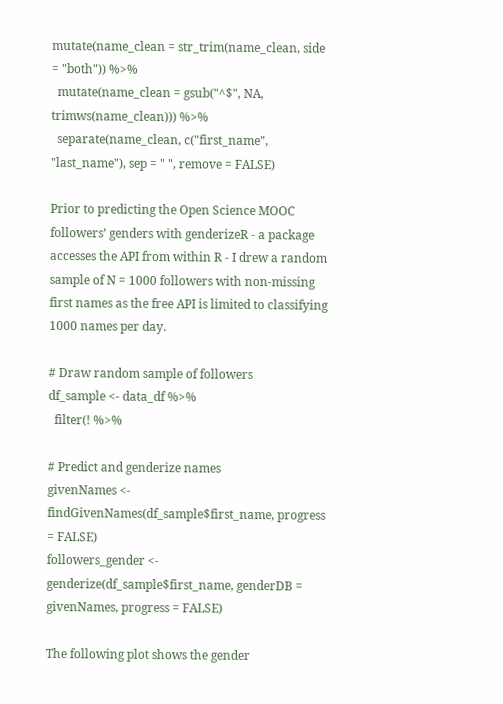mutate(name_clean = str_trim(name_clean, side = "both")) %>%
  mutate(name_clean = gsub("^$", NA, trimws(name_clean))) %>%
  separate(name_clean, c("first_name", "last_name"), sep = " ", remove = FALSE)

Prior to predicting the Open Science MOOC followers’ genders with genderizeR - a package accesses the API from within R - I drew a random sample of N = 1000 followers with non-missing first names as the free API is limited to classifying 1000 names per day.

# Draw random sample of followers
df_sample <- data_df %>%
  filter(! %>%

# Predict and genderize names
givenNames <- findGivenNames(df_sample$first_name, progress = FALSE)
followers_gender <- genderize(df_sample$first_name, genderDB = givenNames, progress = FALSE)

The following plot shows the gender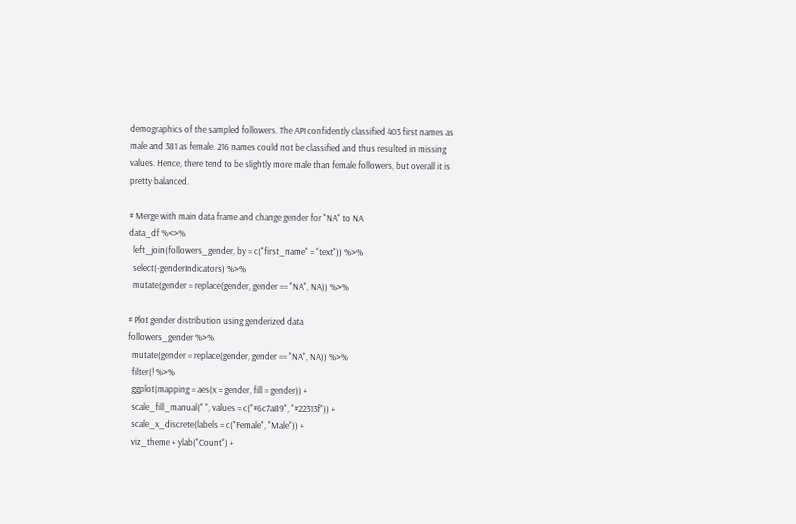demographics of the sampled followers. The API confidently classified 403 first names as male and 381 as female. 216 names could not be classified and thus resulted in missing values. Hence, there tend to be slightly more male than female followers, but overall it is pretty balanced.

# Merge with main data frame and change gender for "NA" to NA
data_df %<>%
  left_join(followers_gender, by = c("first_name" = "text")) %>%
  select(-genderIndicators) %>%
  mutate(gender = replace(gender, gender == "NA", NA)) %>%

# Plot gender distribution using genderized data
followers_gender %>%
  mutate(gender = replace(gender, gender == "NA", NA)) %>%
  filter(! %>%
  ggplot(mapping = aes(x = gender, fill = gender)) +
  scale_fill_manual(" ", values = c("#6c7a89", "#22313f")) +
  scale_x_discrete(labels = c("Female", "Male")) +
  viz_theme + ylab("Count") +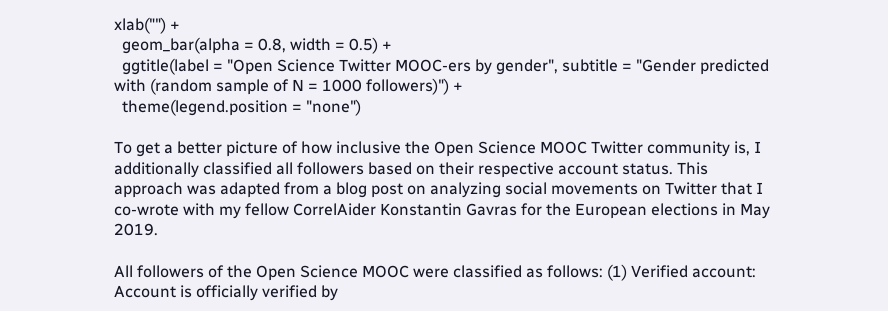xlab("") +
  geom_bar(alpha = 0.8, width = 0.5) +
  ggtitle(label = "Open Science Twitter MOOC-ers by gender", subtitle = "Gender predicted with (random sample of N = 1000 followers)") +
  theme(legend.position = "none")

To get a better picture of how inclusive the Open Science MOOC Twitter community is, I additionally classified all followers based on their respective account status. This approach was adapted from a blog post on analyzing social movements on Twitter that I co-wrote with my fellow CorrelAider Konstantin Gavras for the European elections in May 2019.

All followers of the Open Science MOOC were classified as follows: (1) Verified account: Account is officially verified by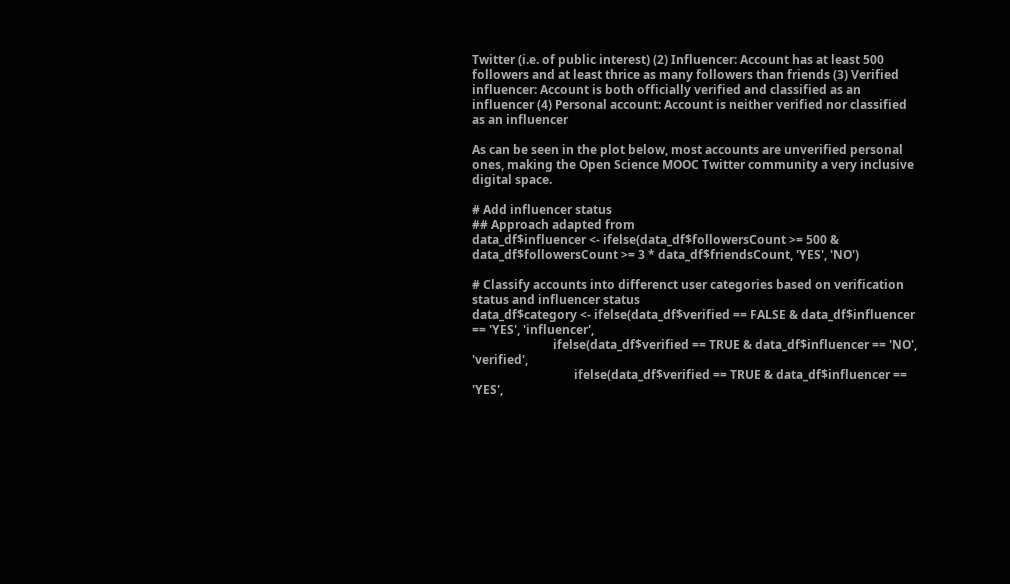Twitter (i.e. of public interest) (2) Influencer: Account has at least 500 followers and at least thrice as many followers than friends (3) Verified influencer: Account is both officially verified and classified as an influencer (4) Personal account: Account is neither verified nor classified as an influencer

As can be seen in the plot below, most accounts are unverified personal ones, making the Open Science MOOC Twitter community a very inclusive digital space.

# Add influencer status
## Approach adapted from
data_df$influencer <- ifelse(data_df$followersCount >= 500 & data_df$followersCount >= 3 * data_df$friendsCount, 'YES', 'NO')

# Classify accounts into differenct user categories based on verification status and influencer status
data_df$category <- ifelse(data_df$verified == FALSE & data_df$influencer == 'YES', 'influencer',
                           ifelse(data_df$verified == TRUE & data_df$influencer == 'NO', 'verified',
                                  ifelse(data_df$verified == TRUE & data_df$influencer == 'YES',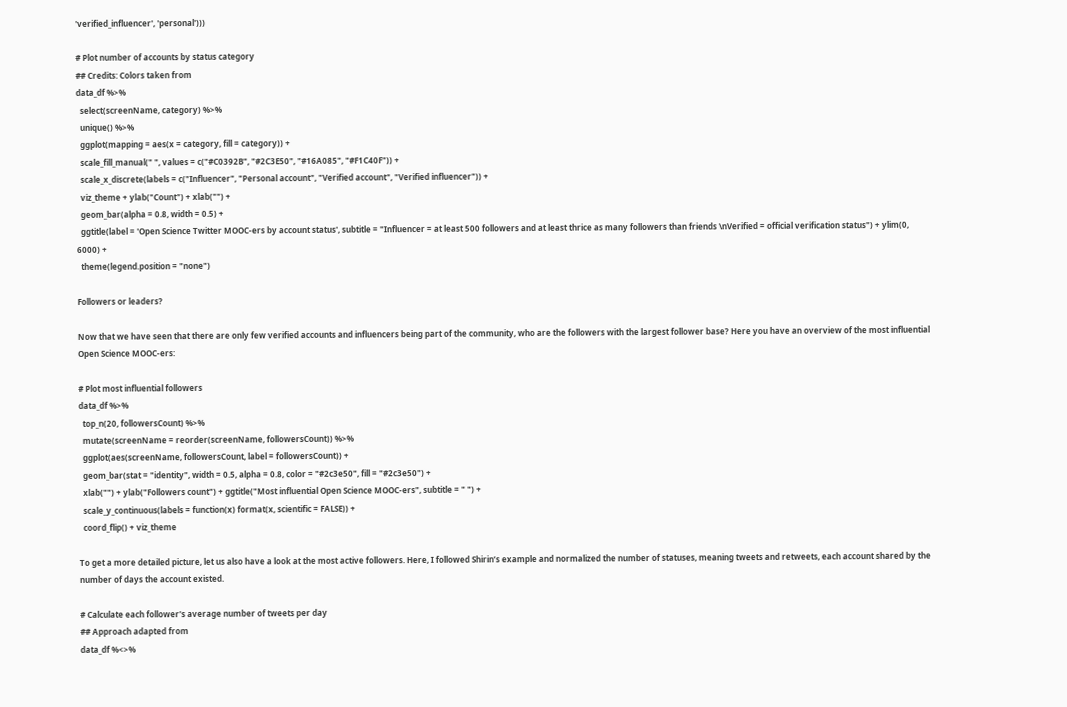'verified_influencer', 'personal')))

# Plot number of accounts by status category
## Credits: Colors taken from
data_df %>%
  select(screenName, category) %>%
  unique() %>%
  ggplot(mapping = aes(x = category, fill = category)) +
  scale_fill_manual(" ", values = c("#C0392B", "#2C3E50", "#16A085", "#F1C40F")) +
  scale_x_discrete(labels = c("Influencer", "Personal account", "Verified account", "Verified influencer")) +
  viz_theme + ylab("Count") + xlab("") +
  geom_bar(alpha = 0.8, width = 0.5) +
  ggtitle(label = 'Open Science Twitter MOOC-ers by account status', subtitle = "Influencer = at least 500 followers and at least thrice as many followers than friends \nVerified = official verification status") + ylim(0, 6000) +
  theme(legend.position = "none")

Followers or leaders?

Now that we have seen that there are only few verified accounts and influencers being part of the community, who are the followers with the largest follower base? Here you have an overview of the most influential Open Science MOOC-ers:

# Plot most influential followers
data_df %>%
  top_n(20, followersCount) %>%
  mutate(screenName = reorder(screenName, followersCount)) %>%
  ggplot(aes(screenName, followersCount, label = followersCount)) +
  geom_bar(stat = "identity", width = 0.5, alpha = 0.8, color = "#2c3e50", fill = "#2c3e50") +
  xlab("") + ylab("Followers count") + ggtitle("Most influential Open Science MOOC-ers", subtitle = " ") +
  scale_y_continuous(labels = function(x) format(x, scientific = FALSE)) +
  coord_flip() + viz_theme

To get a more detailed picture, let us also have a look at the most active followers. Here, I followed Shirin’s example and normalized the number of statuses, meaning tweets and retweets, each account shared by the number of days the account existed.

# Calculate each follower's average number of tweets per day
## Approach adapted from
data_df %<>%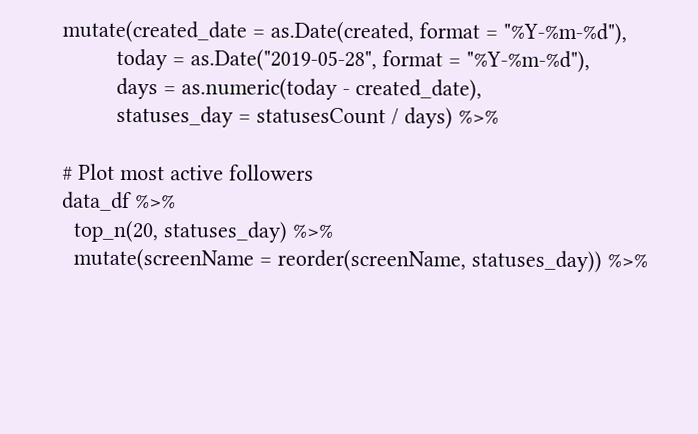mutate(created_date = as.Date(created, format = "%Y-%m-%d"),
         today = as.Date("2019-05-28", format = "%Y-%m-%d"),
         days = as.numeric(today - created_date),
         statuses_day = statusesCount / days) %>%

# Plot most active followers
data_df %>%
  top_n(20, statuses_day) %>%
  mutate(screenName = reorder(screenName, statuses_day)) %>%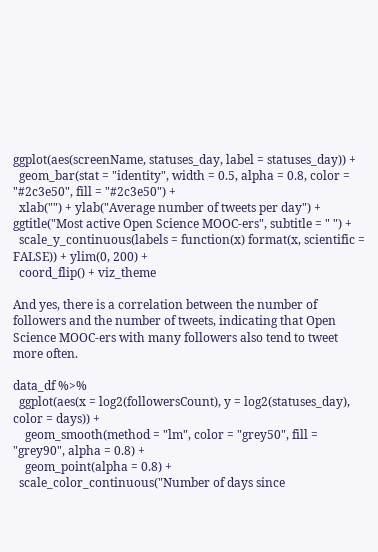ggplot(aes(screenName, statuses_day, label = statuses_day)) +
  geom_bar(stat = "identity", width = 0.5, alpha = 0.8, color = "#2c3e50", fill = "#2c3e50") +
  xlab("") + ylab("Average number of tweets per day") + ggtitle("Most active Open Science MOOC-ers", subtitle = " ") +
  scale_y_continuous(labels = function(x) format(x, scientific = FALSE)) + ylim(0, 200) +
  coord_flip() + viz_theme

And yes, there is a correlation between the number of followers and the number of tweets, indicating that Open Science MOOC-ers with many followers also tend to tweet more often.

data_df %>%
  ggplot(aes(x = log2(followersCount), y = log2(statuses_day), color = days)) +
    geom_smooth(method = "lm", color = "grey50", fill = "grey90", alpha = 0.8) +
    geom_point(alpha = 0.8) +
  scale_color_continuous("Number of days since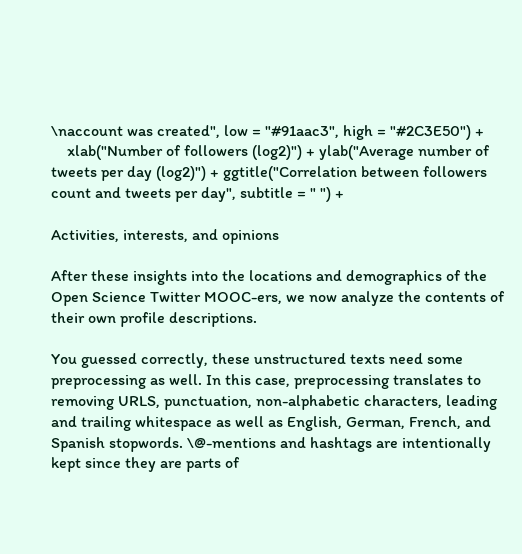\naccount was created", low = "#91aac3", high = "#2C3E50") +
    xlab("Number of followers (log2)") + ylab("Average number of tweets per day (log2)") + ggtitle("Correlation between followers count and tweets per day", subtitle = " ") +

Activities, interests, and opinions

After these insights into the locations and demographics of the Open Science Twitter MOOC-ers, we now analyze the contents of their own profile descriptions.

You guessed correctly, these unstructured texts need some preprocessing as well. In this case, preprocessing translates to removing URLS, punctuation, non-alphabetic characters, leading and trailing whitespace as well as English, German, French, and Spanish stopwords. \@-mentions and hashtags are intentionally kept since they are parts of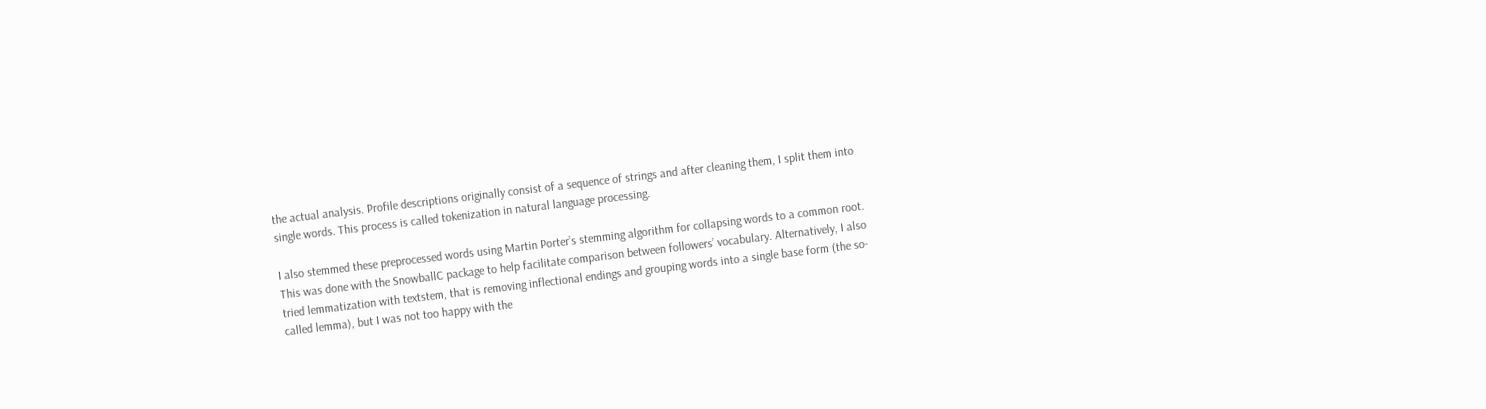the actual analysis. Profile descriptions originally consist of a sequence of strings and after cleaning them, I split them into single words. This process is called tokenization in natural language processing.

I also stemmed these preprocessed words using Martin Porter’s stemming algorithm for collapsing words to a common root. This was done with the SnowballC package to help facilitate comparison between followers’ vocabulary. Alternatively, I also tried lemmatization with textstem, that is removing inflectional endings and grouping words into a single base form (the so-called lemma), but I was not too happy with the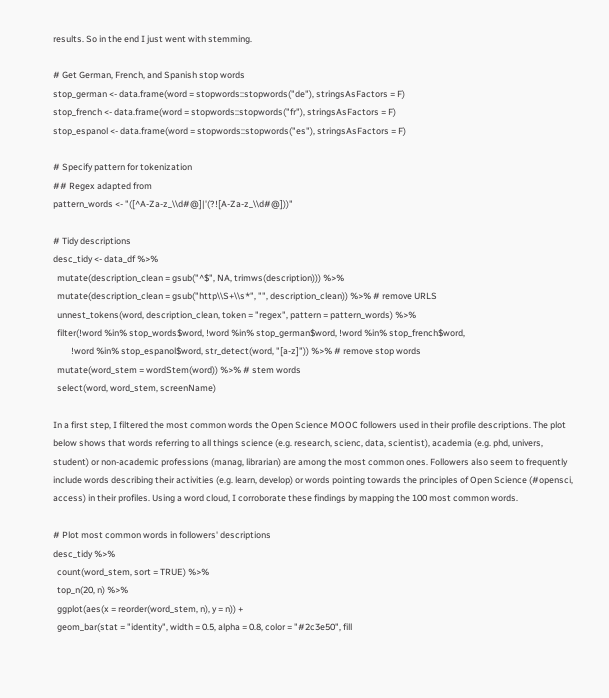results. So in the end I just went with stemming.

# Get German, French, and Spanish stop words
stop_german <- data.frame(word = stopwords::stopwords("de"), stringsAsFactors = F)
stop_french <- data.frame(word = stopwords::stopwords("fr"), stringsAsFactors = F)
stop_espanol <- data.frame(word = stopwords::stopwords("es"), stringsAsFactors = F)

# Specify pattern for tokenization
## Regex adapted from
pattern_words <- "([^A-Za-z_\\d#@]|'(?![A-Za-z_\\d#@]))"

# Tidy descriptions
desc_tidy <- data_df %>%
  mutate(description_clean = gsub("^$", NA, trimws(description))) %>%
  mutate(description_clean = gsub("http\\S+\\s*", "", description_clean)) %>% # remove URLS
  unnest_tokens(word, description_clean, token = "regex", pattern = pattern_words) %>%
  filter(!word %in% stop_words$word, !word %in% stop_german$word, !word %in% stop_french$word,
         !word %in% stop_espanol$word, str_detect(word, "[a-z]")) %>% # remove stop words
  mutate(word_stem = wordStem(word)) %>% # stem words
  select(word, word_stem, screenName)

In a first step, I filtered the most common words the Open Science MOOC followers used in their profile descriptions. The plot below shows that words referring to all things science (e.g. research, scienc, data, scientist), academia (e.g. phd, univers, student) or non-academic professions (manag, librarian) are among the most common ones. Followers also seem to frequently include words describing their activities (e.g. learn, develop) or words pointing towards the principles of Open Science (#opensci, access) in their profiles. Using a word cloud, I corroborate these findings by mapping the 100 most common words.

# Plot most common words in followers' descriptions
desc_tidy %>%
  count(word_stem, sort = TRUE) %>%
  top_n(20, n) %>%
  ggplot(aes(x = reorder(word_stem, n), y = n)) +
  geom_bar(stat = "identity", width = 0.5, alpha = 0.8, color = "#2c3e50", fill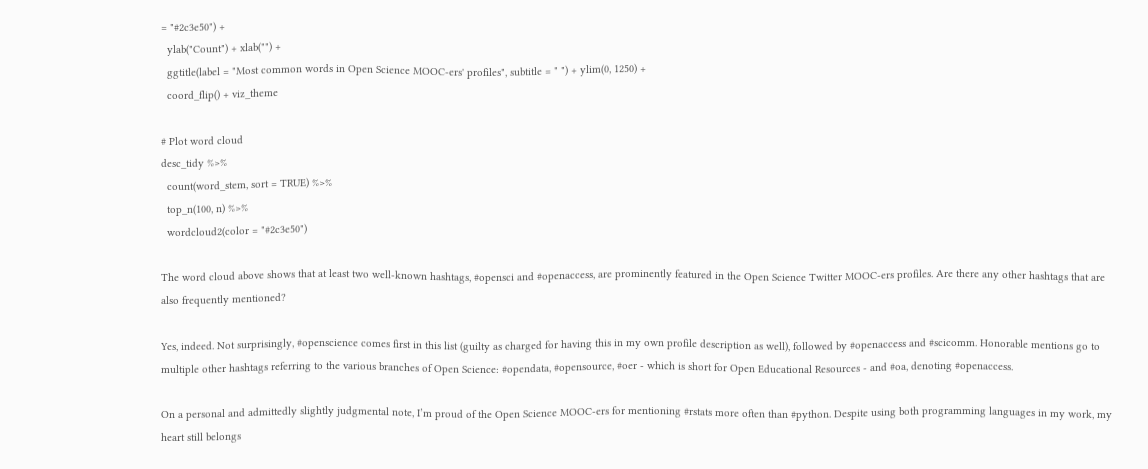= "#2c3e50") +
  ylab("Count") + xlab("") +
  ggtitle(label = "Most common words in Open Science MOOC-ers' profiles", subtitle = " ") + ylim(0, 1250) +
  coord_flip() + viz_theme

# Plot word cloud
desc_tidy %>%
  count(word_stem, sort = TRUE) %>%
  top_n(100, n) %>%
  wordcloud2(color = "#2c3e50")

The word cloud above shows that at least two well-known hashtags, #opensci and #openaccess, are prominently featured in the Open Science Twitter MOOC-ers profiles. Are there any other hashtags that are also frequently mentioned?

Yes, indeed. Not surprisingly, #openscience comes first in this list (guilty as charged for having this in my own profile description as well), followed by #openaccess and #scicomm. Honorable mentions go to multiple other hashtags referring to the various branches of Open Science: #opendata, #opensource, #oer - which is short for Open Educational Resources - and #oa, denoting #openaccess.

On a personal and admittedly slightly judgmental note, I’m proud of the Open Science MOOC-ers for mentioning #rstats more often than #python. Despite using both programming languages in my work, my heart still belongs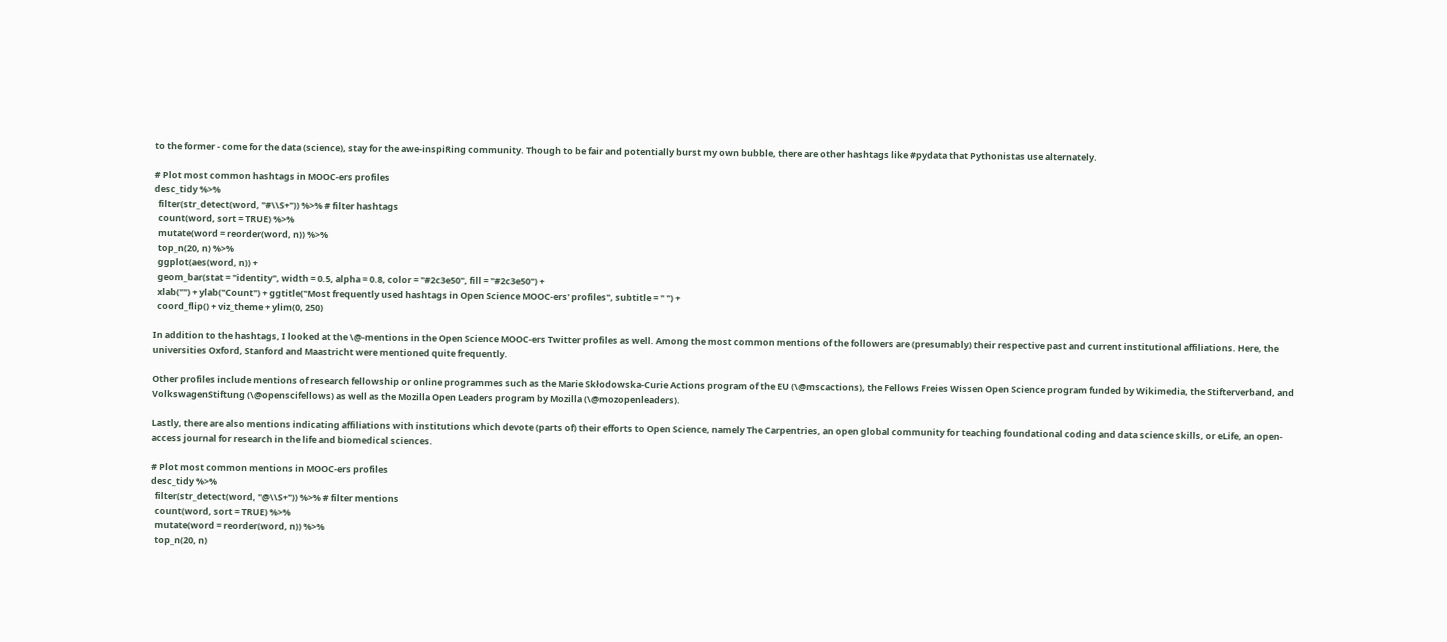to the former - come for the data (science), stay for the awe-inspiRing community. Though to be fair and potentially burst my own bubble, there are other hashtags like #pydata that Pythonistas use alternately.

# Plot most common hashtags in MOOC-ers profiles
desc_tidy %>%
  filter(str_detect(word, "#\\S+")) %>% # filter hashtags
  count(word, sort = TRUE) %>%
  mutate(word = reorder(word, n)) %>%
  top_n(20, n) %>%
  ggplot(aes(word, n)) +
  geom_bar(stat = "identity", width = 0.5, alpha = 0.8, color = "#2c3e50", fill = "#2c3e50") +
  xlab("") + ylab("Count") + ggtitle("Most frequently used hashtags in Open Science MOOC-ers' profiles", subtitle = " ") +
  coord_flip() + viz_theme + ylim(0, 250)

In addition to the hashtags, I looked at the \@-mentions in the Open Science MOOC-ers Twitter profiles as well. Among the most common mentions of the followers are (presumably) their respective past and current institutional affiliations. Here, the universities Oxford, Stanford and Maastricht were mentioned quite frequently.

Other profiles include mentions of research fellowship or online programmes such as the Marie Skłodowska-Curie Actions program of the EU (\@mscactions), the Fellows Freies Wissen Open Science program funded by Wikimedia, the Stifterverband, and VolkswagenStiftung (\@openscifellows) as well as the Mozilla Open Leaders program by Mozilla (\@mozopenleaders).

Lastly, there are also mentions indicating affiliations with institutions which devote (parts of) their efforts to Open Science, namely The Carpentries, an open global community for teaching foundational coding and data science skills, or eLife, an open-access journal for research in the life and biomedical sciences.

# Plot most common mentions in MOOC-ers profiles
desc_tidy %>%
  filter(str_detect(word, "@\\S+")) %>% # filter mentions
  count(word, sort = TRUE) %>%
  mutate(word = reorder(word, n)) %>%
  top_n(20, n)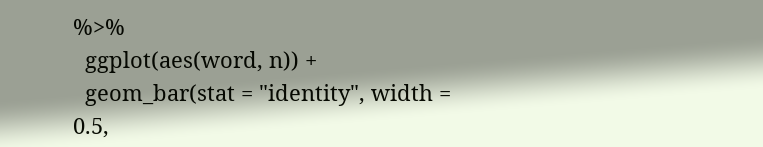%>%
  ggplot(aes(word, n)) +
  geom_bar(stat = "identity", width = 0.5,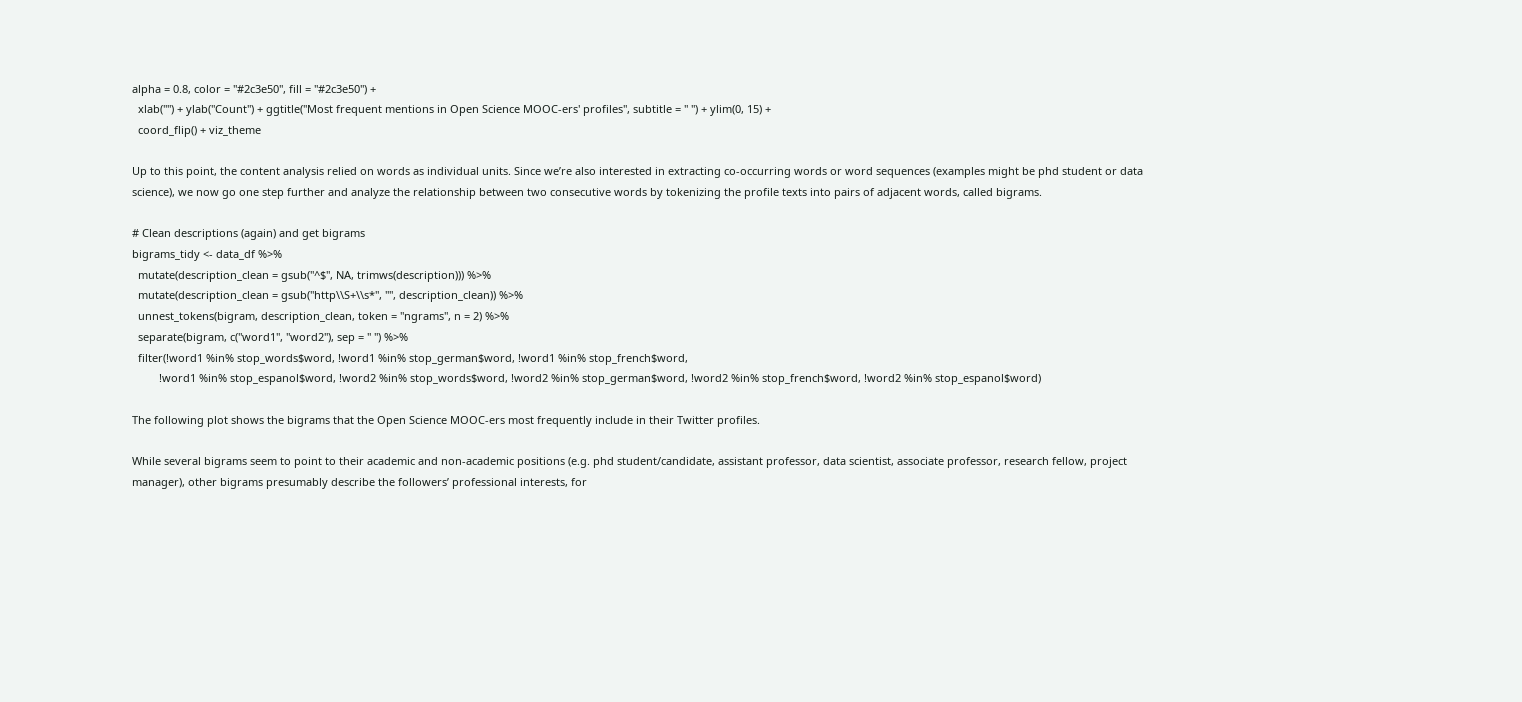alpha = 0.8, color = "#2c3e50", fill = "#2c3e50") +
  xlab("") + ylab("Count") + ggtitle("Most frequent mentions in Open Science MOOC-ers' profiles", subtitle = " ") + ylim(0, 15) +
  coord_flip() + viz_theme

Up to this point, the content analysis relied on words as individual units. Since we’re also interested in extracting co-occurring words or word sequences (examples might be phd student or data science), we now go one step further and analyze the relationship between two consecutive words by tokenizing the profile texts into pairs of adjacent words, called bigrams.

# Clean descriptions (again) and get bigrams
bigrams_tidy <- data_df %>%
  mutate(description_clean = gsub("^$", NA, trimws(description))) %>%
  mutate(description_clean = gsub("http\\S+\\s*", "", description_clean)) %>%
  unnest_tokens(bigram, description_clean, token = "ngrams", n = 2) %>%
  separate(bigram, c("word1", "word2"), sep = " ") %>%
  filter(!word1 %in% stop_words$word, !word1 %in% stop_german$word, !word1 %in% stop_french$word,
         !word1 %in% stop_espanol$word, !word2 %in% stop_words$word, !word2 %in% stop_german$word, !word2 %in% stop_french$word, !word2 %in% stop_espanol$word)

The following plot shows the bigrams that the Open Science MOOC-ers most frequently include in their Twitter profiles.

While several bigrams seem to point to their academic and non-academic positions (e.g. phd student/candidate, assistant professor, data scientist, associate professor, research fellow, project manager), other bigrams presumably describe the followers’ professional interests, for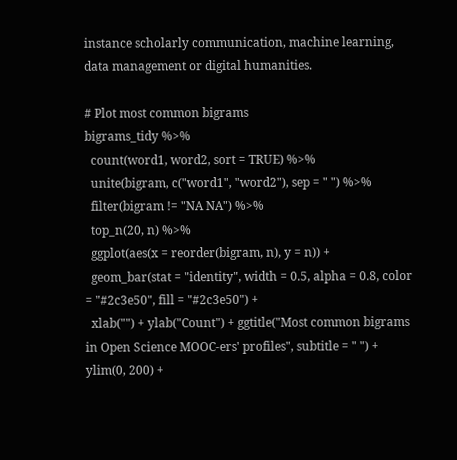instance scholarly communication, machine learning, data management or digital humanities.

# Plot most common bigrams
bigrams_tidy %>%
  count(word1, word2, sort = TRUE) %>%
  unite(bigram, c("word1", "word2"), sep = " ") %>%
  filter(bigram != "NA NA") %>%
  top_n(20, n) %>%
  ggplot(aes(x = reorder(bigram, n), y = n)) +
  geom_bar(stat = "identity", width = 0.5, alpha = 0.8, color = "#2c3e50", fill = "#2c3e50") +
  xlab("") + ylab("Count") + ggtitle("Most common bigrams in Open Science MOOC-ers' profiles", subtitle = " ") + ylim(0, 200) +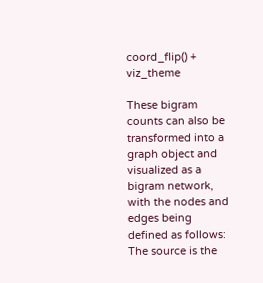coord_flip() + viz_theme

These bigram counts can also be transformed into a graph object and visualized as a bigram network, with the nodes and edges being defined as follows: The source is the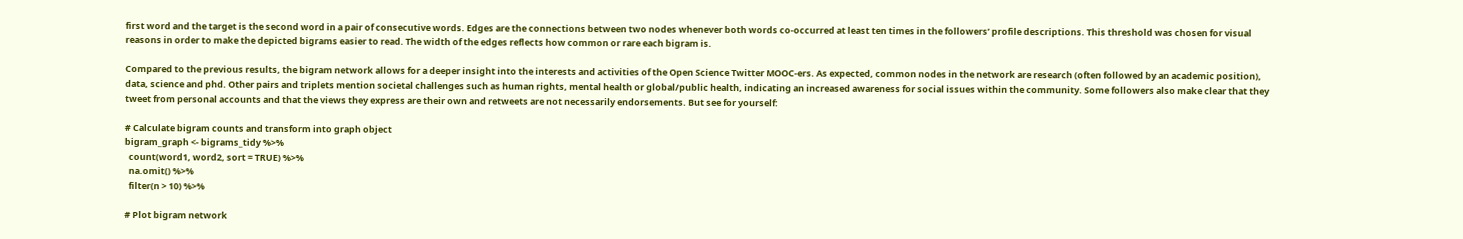first word and the target is the second word in a pair of consecutive words. Edges are the connections between two nodes whenever both words co-occurred at least ten times in the followers’ profile descriptions. This threshold was chosen for visual reasons in order to make the depicted bigrams easier to read. The width of the edges reflects how common or rare each bigram is.

Compared to the previous results, the bigram network allows for a deeper insight into the interests and activities of the Open Science Twitter MOOC-ers. As expected, common nodes in the network are research (often followed by an academic position), data, science and phd. Other pairs and triplets mention societal challenges such as human rights, mental health or global/public health, indicating an increased awareness for social issues within the community. Some followers also make clear that they tweet from personal accounts and that the views they express are their own and retweets are not necessarily endorsements. But see for yourself:

# Calculate bigram counts and transform into graph object
bigram_graph <- bigrams_tidy %>%
  count(word1, word2, sort = TRUE) %>%
  na.omit() %>%
  filter(n > 10) %>%

# Plot bigram network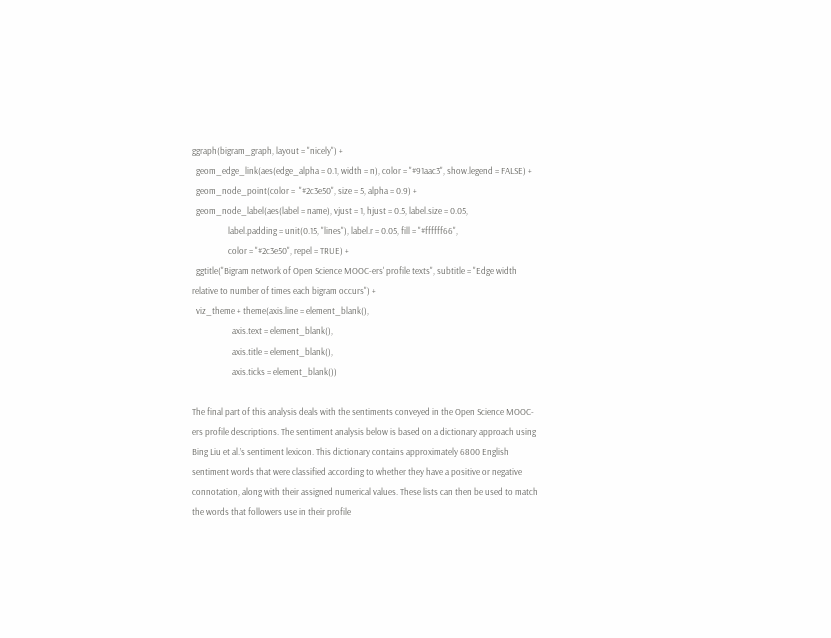ggraph(bigram_graph, layout = "nicely") +
  geom_edge_link(aes(edge_alpha = 0.1, width = n), color = "#91aac3", show.legend = FALSE) +
  geom_node_point(color =  "#2c3e50", size = 5, alpha = 0.9) +
  geom_node_label(aes(label = name), vjust = 1, hjust = 0.5, label.size = 0.05,
                  label.padding = unit(0.15, "lines"), label.r = 0.05, fill = "#ffffff66",
                  color = "#2c3e50", repel = TRUE) +
  ggtitle("Bigram network of Open Science MOOC-ers' profile texts", subtitle = "Edge width relative to number of times each bigram occurs") +
  viz_theme + theme(axis.line = element_blank(),
                    axis.text = element_blank(),
                    axis.title = element_blank(),
                    axis.ticks = element_blank())

The final part of this analysis deals with the sentiments conveyed in the Open Science MOOC-ers profile descriptions. The sentiment analysis below is based on a dictionary approach using Bing Liu et al.’s sentiment lexicon. This dictionary contains approximately 6800 English sentiment words that were classified according to whether they have a positive or negative connotation, along with their assigned numerical values. These lists can then be used to match the words that followers use in their profile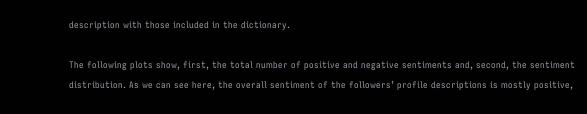description with those included in the dictionary.

The following plots show, first, the total number of positive and negative sentiments and, second, the sentiment distribution. As we can see here, the overall sentiment of the followers’ profile descriptions is mostly positive,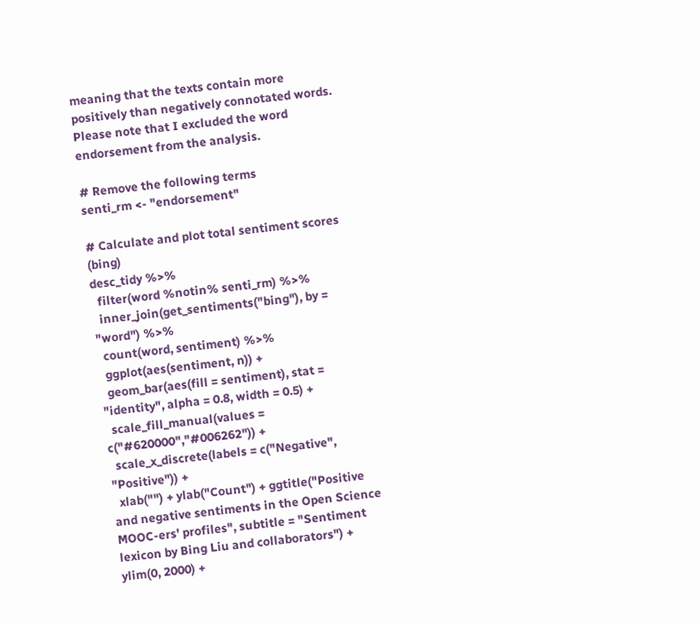meaning that the texts contain more positively than negatively connotated words. Please note that I excluded the word endorsement from the analysis.

# Remove the following terms
senti_rm <- "endorsement"

# Calculate and plot total sentiment scores (bing)
desc_tidy %>%
  filter(word %notin% senti_rm) %>%
  inner_join(get_sentiments("bing"), by = "word") %>%
  count(word, sentiment) %>%
  ggplot(aes(sentiment, n)) +
  geom_bar(aes(fill = sentiment), stat = "identity", alpha = 0.8, width = 0.5) +
  scale_fill_manual(values = c("#620000","#006262")) +
  scale_x_discrete(labels = c("Negative", "Positive")) +
  xlab("") + ylab("Count") + ggtitle("Positive and negative sentiments in the Open Science MOOC-ers' profiles", subtitle = "Sentiment lexicon by Bing Liu and collaborators") + ylim(0, 2000) +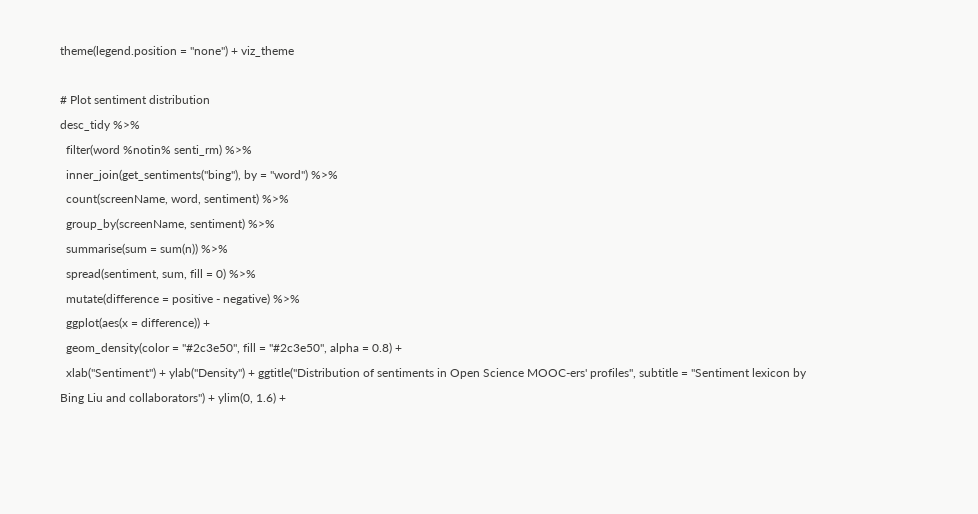theme(legend.position = "none") + viz_theme

# Plot sentiment distribution
desc_tidy %>%
  filter(word %notin% senti_rm) %>%
  inner_join(get_sentiments("bing"), by = "word") %>%
  count(screenName, word, sentiment) %>%
  group_by(screenName, sentiment) %>%
  summarise(sum = sum(n)) %>%
  spread(sentiment, sum, fill = 0) %>%
  mutate(difference = positive - negative) %>%
  ggplot(aes(x = difference)) +
  geom_density(color = "#2c3e50", fill = "#2c3e50", alpha = 0.8) +
  xlab("Sentiment") + ylab("Density") + ggtitle("Distribution of sentiments in Open Science MOOC-ers' profiles", subtitle = "Sentiment lexicon by Bing Liu and collaborators") + ylim(0, 1.6) +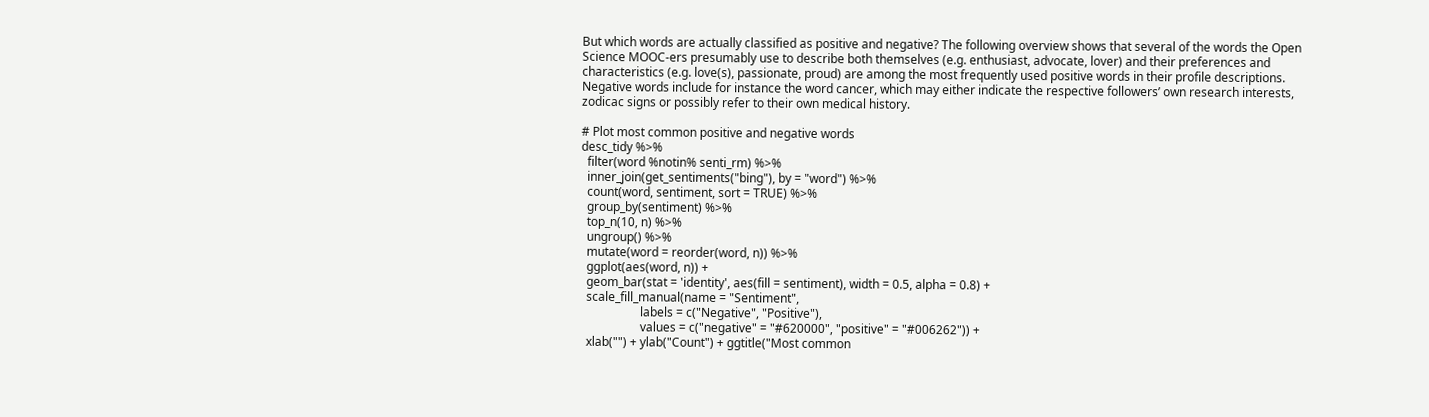But which words are actually classified as positive and negative? The following overview shows that several of the words the Open Science MOOC-ers presumably use to describe both themselves (e.g. enthusiast, advocate, lover) and their preferences and characteristics (e.g. love(s), passionate, proud) are among the most frequently used positive words in their profile descriptions. Negative words include for instance the word cancer, which may either indicate the respective followers’ own research interests, zodicac signs or possibly refer to their own medical history.

# Plot most common positive and negative words
desc_tidy %>%
  filter(word %notin% senti_rm) %>%
  inner_join(get_sentiments("bing"), by = "word") %>%
  count(word, sentiment, sort = TRUE) %>%
  group_by(sentiment) %>%
  top_n(10, n) %>%
  ungroup() %>%
  mutate(word = reorder(word, n)) %>%
  ggplot(aes(word, n)) +
  geom_bar(stat = 'identity', aes(fill = sentiment), width = 0.5, alpha = 0.8) +
  scale_fill_manual(name = "Sentiment",
                    labels = c("Negative", "Positive"),
                    values = c("negative" = "#620000", "positive" = "#006262")) +
  xlab("") + ylab("Count") + ggtitle("Most common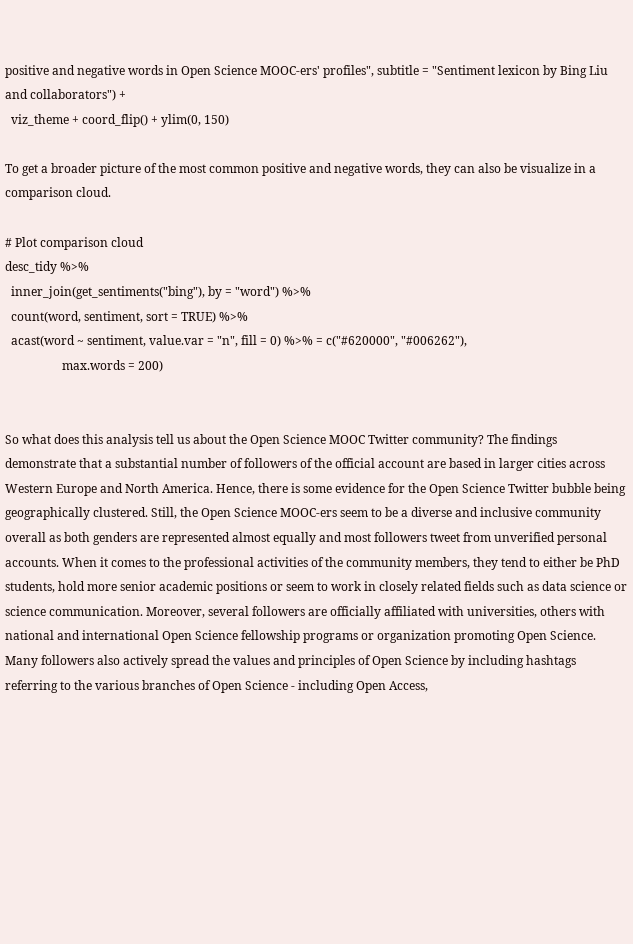positive and negative words in Open Science MOOC-ers' profiles", subtitle = "Sentiment lexicon by Bing Liu and collaborators") +
  viz_theme + coord_flip() + ylim(0, 150)

To get a broader picture of the most common positive and negative words, they can also be visualize in a comparison cloud.

# Plot comparison cloud
desc_tidy %>%
  inner_join(get_sentiments("bing"), by = "word") %>%
  count(word, sentiment, sort = TRUE) %>%
  acast(word ~ sentiment, value.var = "n", fill = 0) %>% = c("#620000", "#006262"),
                   max.words = 200)


So what does this analysis tell us about the Open Science MOOC Twitter community? The findings demonstrate that a substantial number of followers of the official account are based in larger cities across Western Europe and North America. Hence, there is some evidence for the Open Science Twitter bubble being geographically clustered. Still, the Open Science MOOC-ers seem to be a diverse and inclusive community overall as both genders are represented almost equally and most followers tweet from unverified personal accounts. When it comes to the professional activities of the community members, they tend to either be PhD students, hold more senior academic positions or seem to work in closely related fields such as data science or science communication. Moreover, several followers are officially affiliated with universities, others with national and international Open Science fellowship programs or organization promoting Open Science. Many followers also actively spread the values and principles of Open Science by including hashtags referring to the various branches of Open Science - including Open Access,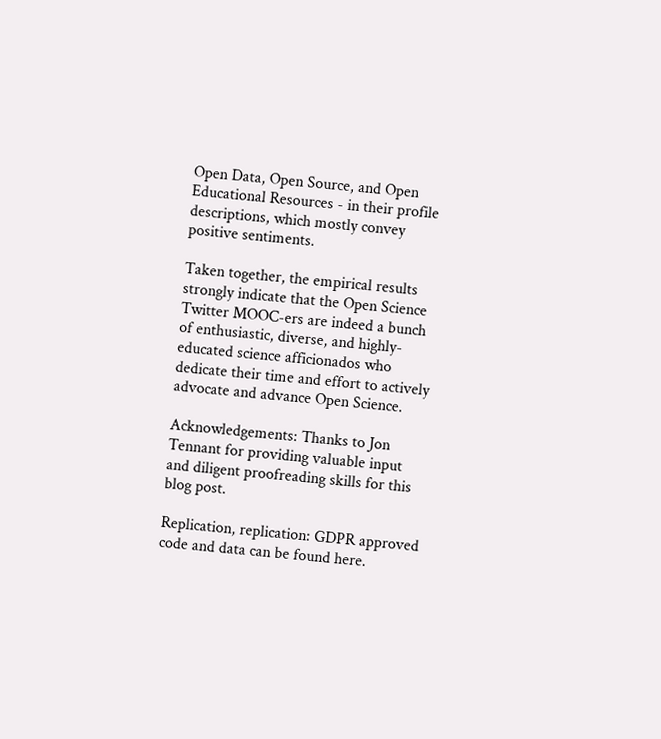Open Data, Open Source, and Open Educational Resources - in their profile descriptions, which mostly convey positive sentiments.

Taken together, the empirical results strongly indicate that the Open Science Twitter MOOC-ers are indeed a bunch of enthusiastic, diverse, and highly-educated science afficionados who dedicate their time and effort to actively advocate and advance Open Science.

Acknowledgements: Thanks to Jon Tennant for providing valuable input and diligent proofreading skills for this blog post.

Replication, replication: GDPR approved code and data can be found here.